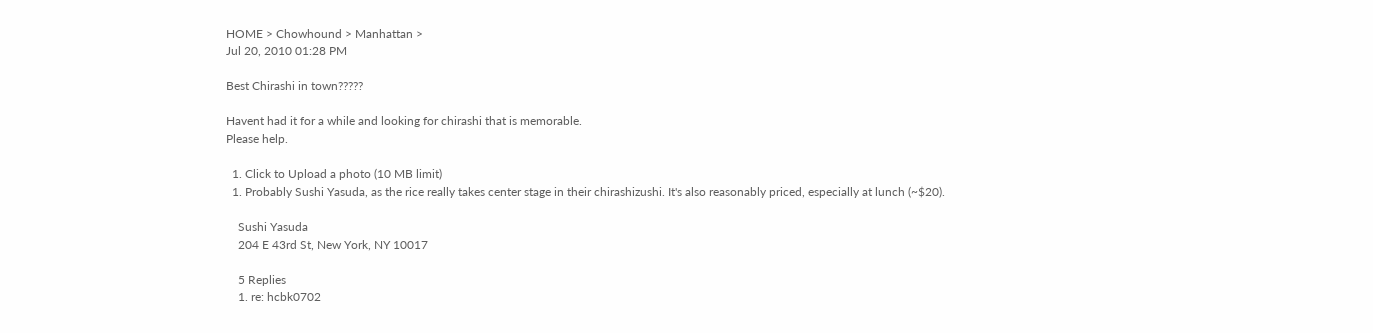HOME > Chowhound > Manhattan >
Jul 20, 2010 01:28 PM

Best Chirashi in town?????

Havent had it for a while and looking for chirashi that is memorable.
Please help.

  1. Click to Upload a photo (10 MB limit)
  1. Probably Sushi Yasuda, as the rice really takes center stage in their chirashizushi. It's also reasonably priced, especially at lunch (~$20).

    Sushi Yasuda
    204 E 43rd St, New York, NY 10017

    5 Replies
    1. re: hcbk0702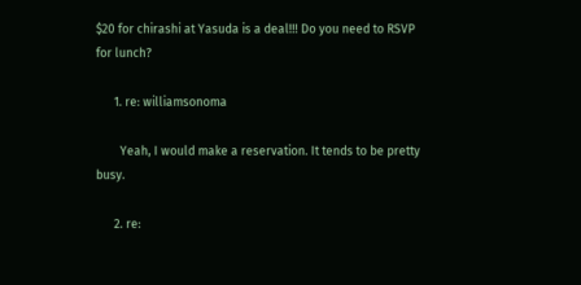$20 for chirashi at Yasuda is a deal!!! Do you need to RSVP for lunch?

      1. re: williamsonoma

        Yeah, I would make a reservation. It tends to be pretty busy.

      2. re: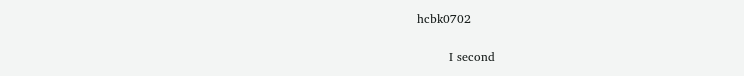hcbk0702

        I second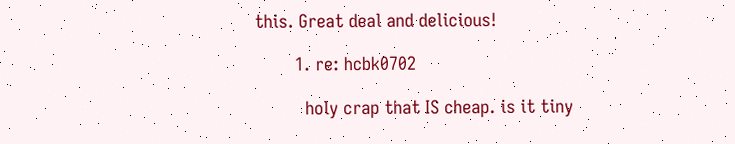this. Great deal and delicious!

        1. re: hcbk0702

          holy crap that IS cheap. is it tiny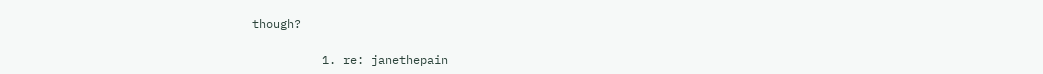though?

          1. re: janethepain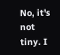No, it's not tiny. I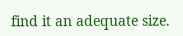find it an adequate size.